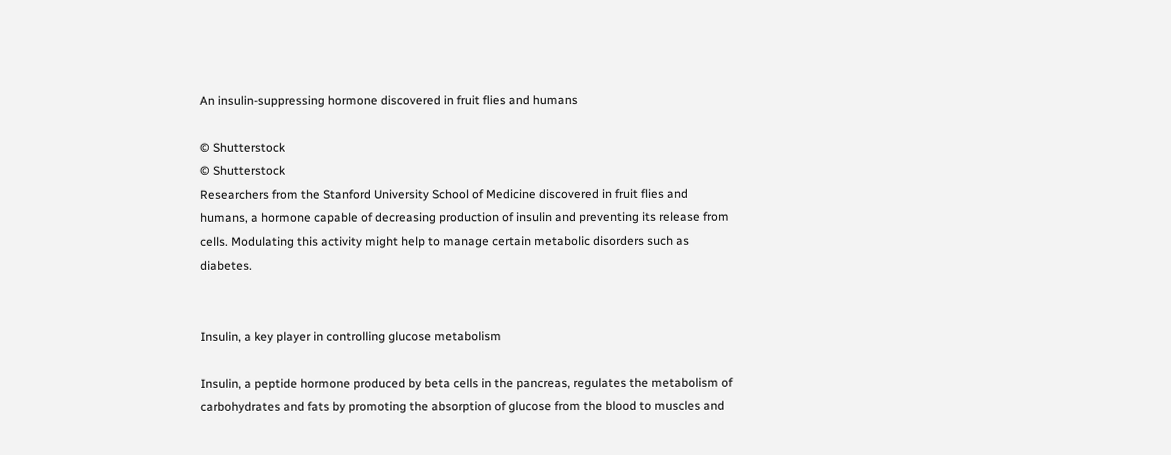An insulin-suppressing hormone discovered in fruit flies and humans

© Shutterstock
© Shutterstock
Researchers from the Stanford University School of Medicine discovered in fruit flies and humans, a hormone capable of decreasing production of insulin and preventing its release from cells. Modulating this activity might help to manage certain metabolic disorders such as diabetes.


Insulin, a key player in controlling glucose metabolism

Insulin, a peptide hormone produced by beta cells in the pancreas, regulates the metabolism of carbohydrates and fats by promoting the absorption of glucose from the blood to muscles and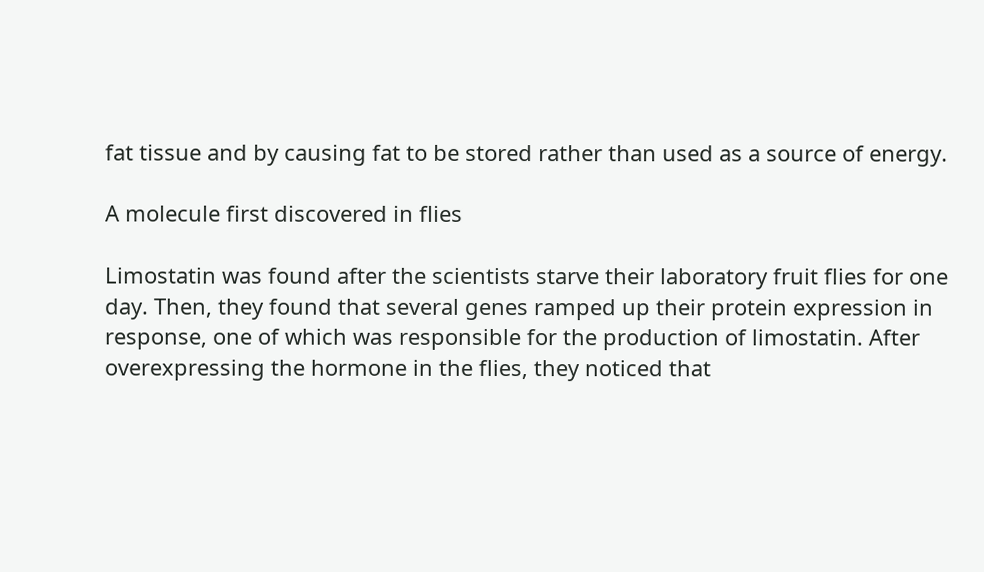fat tissue and by causing fat to be stored rather than used as a source of energy.

A molecule first discovered in flies

Limostatin was found after the scientists starve their laboratory fruit flies for one day. Then, they found that several genes ramped up their protein expression in response, one of which was responsible for the production of limostatin. After overexpressing the hormone in the flies, they noticed that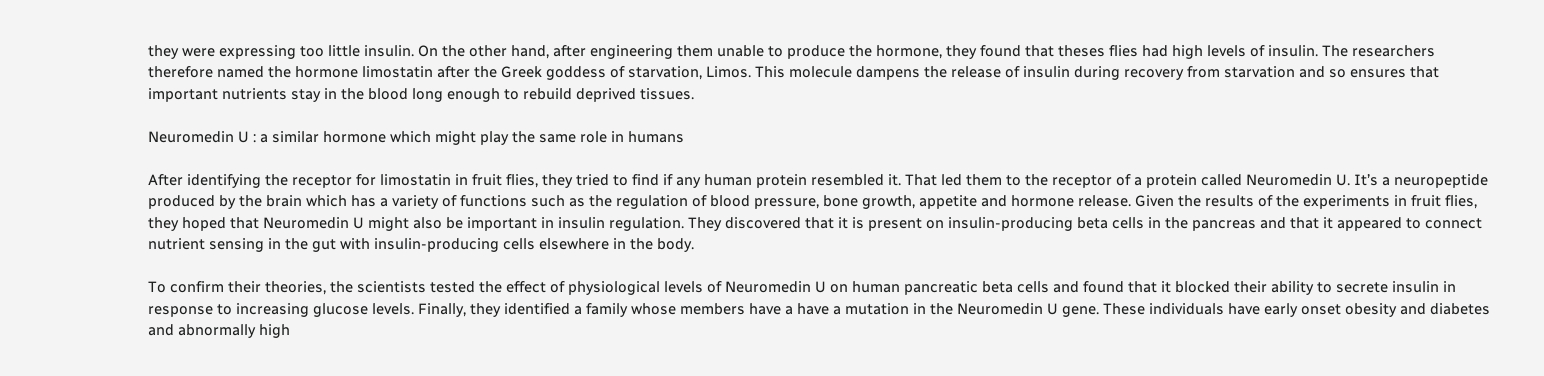they were expressing too little insulin. On the other hand, after engineering them unable to produce the hormone, they found that theses flies had high levels of insulin. The researchers therefore named the hormone limostatin after the Greek goddess of starvation, Limos. This molecule dampens the release of insulin during recovery from starvation and so ensures that important nutrients stay in the blood long enough to rebuild deprived tissues.

Neuromedin U : a similar hormone which might play the same role in humans

After identifying the receptor for limostatin in fruit flies, they tried to find if any human protein resembled it. That led them to the receptor of a protein called Neuromedin U. It’s a neuropeptide produced by the brain which has a variety of functions such as the regulation of blood pressure, bone growth, appetite and hormone release. Given the results of the experiments in fruit flies, they hoped that Neuromedin U might also be important in insulin regulation. They discovered that it is present on insulin-producing beta cells in the pancreas and that it appeared to connect nutrient sensing in the gut with insulin-producing cells elsewhere in the body.

To confirm their theories, the scientists tested the effect of physiological levels of Neuromedin U on human pancreatic beta cells and found that it blocked their ability to secrete insulin in response to increasing glucose levels. Finally, they identified a family whose members have a have a mutation in the Neuromedin U gene. These individuals have early onset obesity and diabetes and abnormally high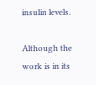insulin levels.

Although the work is in its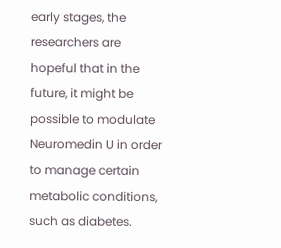early stages, the researchers are hopeful that in the future, it might be possible to modulate Neuromedin U in order to manage certain metabolic conditions, such as diabetes.